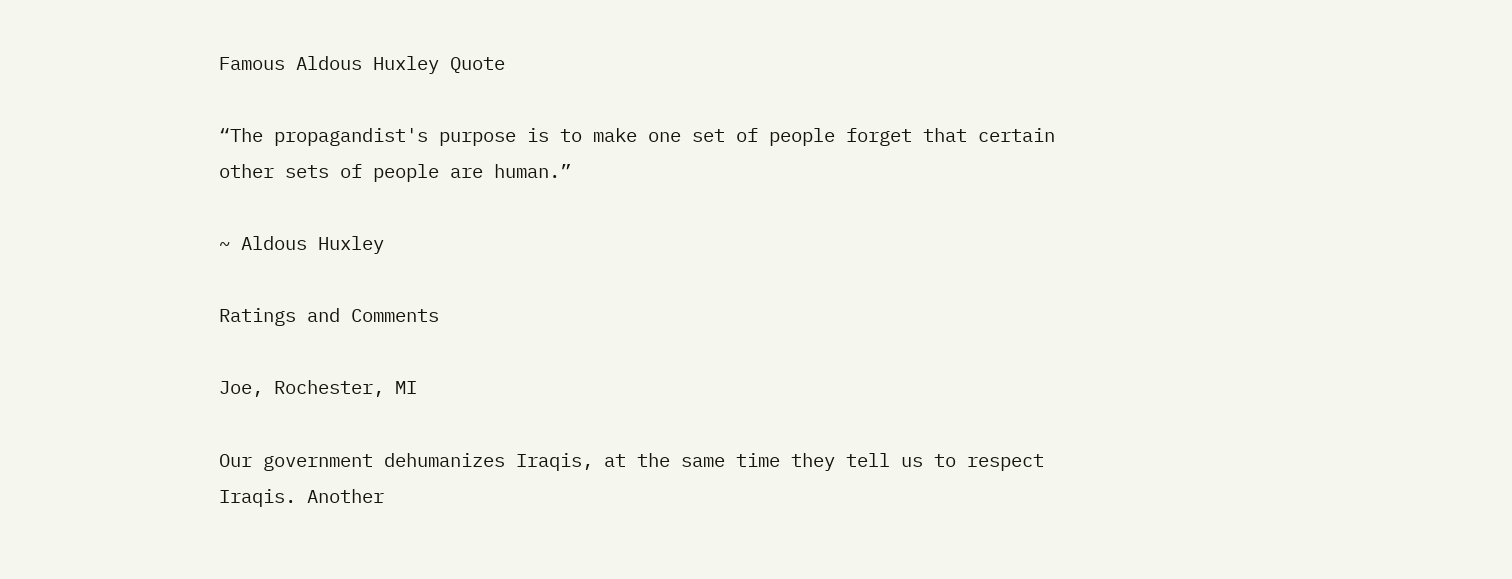Famous Aldous Huxley Quote

“The propagandist's purpose is to make one set of people forget that certain other sets of people are human.”

~ Aldous Huxley

Ratings and Comments

Joe, Rochester, MI

Our government dehumanizes Iraqis, at the same time they tell us to respect Iraqis. Another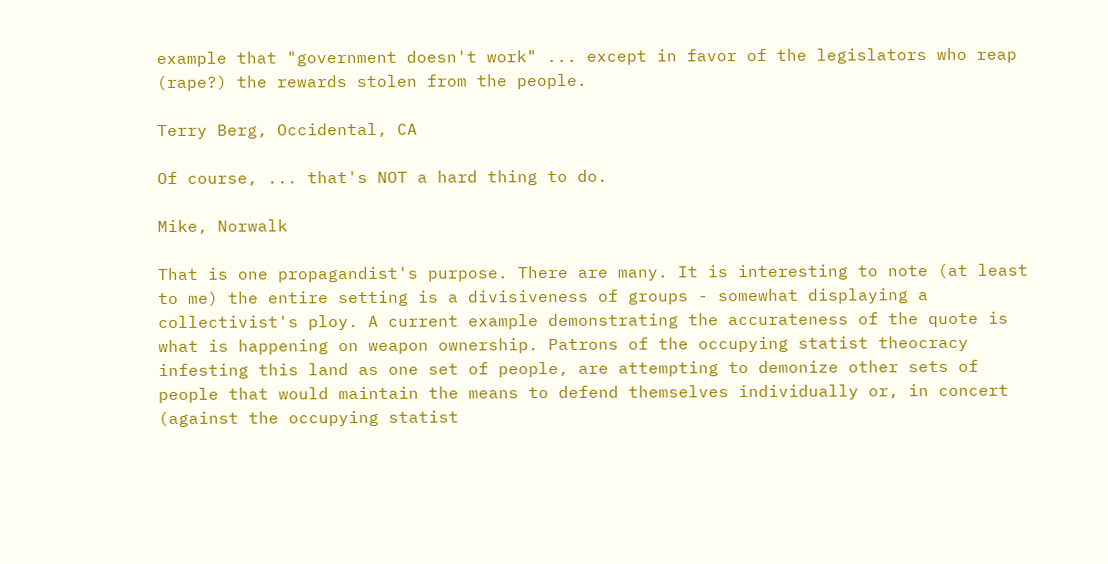example that "government doesn't work" ... except in favor of the legislators who reap (rape?) the rewards stolen from the people.

Terry Berg, Occidental, CA

Of course, ... that's NOT a hard thing to do.

Mike, Norwalk

That is one propagandist's purpose. There are many. It is interesting to note (at least to me) the entire setting is a divisiveness of groups - somewhat displaying a collectivist's ploy. A current example demonstrating the accurateness of the quote is what is happening on weapon ownership. Patrons of the occupying statist theocracy infesting this land as one set of people, are attempting to demonize other sets of people that would maintain the means to defend themselves individually or, in concert (against the occupying statist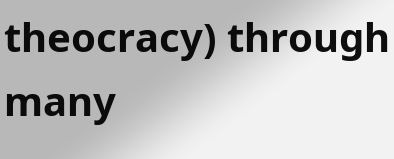theocracy) through many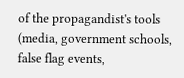of the propagandist's tools (media, government schools, false flag events,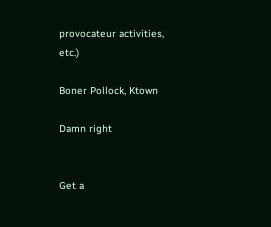provocateur activities, etc.)

Boner Pollock, Ktown

Damn right


Get a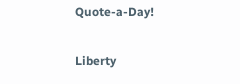Quote-a-Day!

Liberty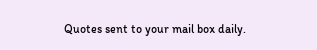Quotes sent to your mail box daily.